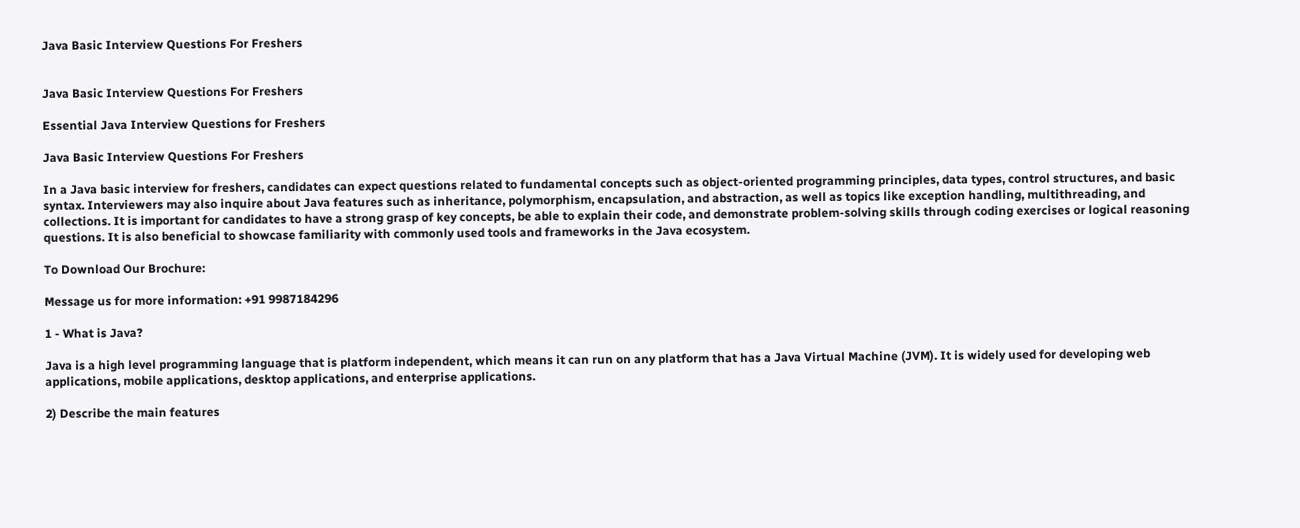Java Basic Interview Questions For Freshers


Java Basic Interview Questions For Freshers

Essential Java Interview Questions for Freshers

Java Basic Interview Questions For Freshers

In a Java basic interview for freshers, candidates can expect questions related to fundamental concepts such as object-oriented programming principles, data types, control structures, and basic syntax. Interviewers may also inquire about Java features such as inheritance, polymorphism, encapsulation, and abstraction, as well as topics like exception handling, multithreading, and collections. It is important for candidates to have a strong grasp of key concepts, be able to explain their code, and demonstrate problem-solving skills through coding exercises or logical reasoning questions. It is also beneficial to showcase familiarity with commonly used tools and frameworks in the Java ecosystem.

To Download Our Brochure:

Message us for more information: +91 9987184296

1 - What is Java?

Java is a high level programming language that is platform independent, which means it can run on any platform that has a Java Virtual Machine (JVM). It is widely used for developing web applications, mobile applications, desktop applications, and enterprise applications.

2) Describe the main features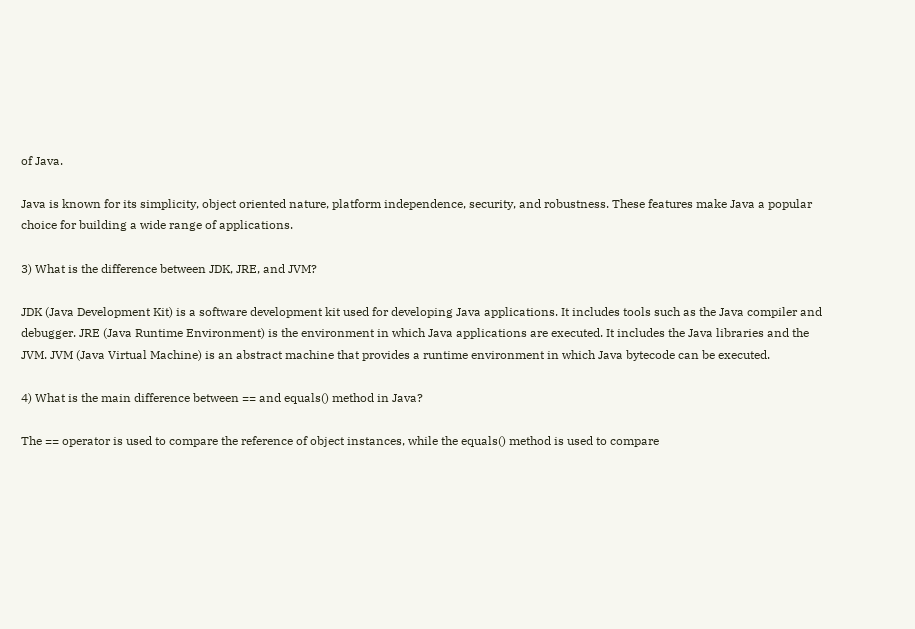of Java.

Java is known for its simplicity, object oriented nature, platform independence, security, and robustness. These features make Java a popular choice for building a wide range of applications.

3) What is the difference between JDK, JRE, and JVM?

JDK (Java Development Kit) is a software development kit used for developing Java applications. It includes tools such as the Java compiler and debugger. JRE (Java Runtime Environment) is the environment in which Java applications are executed. It includes the Java libraries and the JVM. JVM (Java Virtual Machine) is an abstract machine that provides a runtime environment in which Java bytecode can be executed.

4) What is the main difference between == and equals() method in Java?

The == operator is used to compare the reference of object instances, while the equals() method is used to compare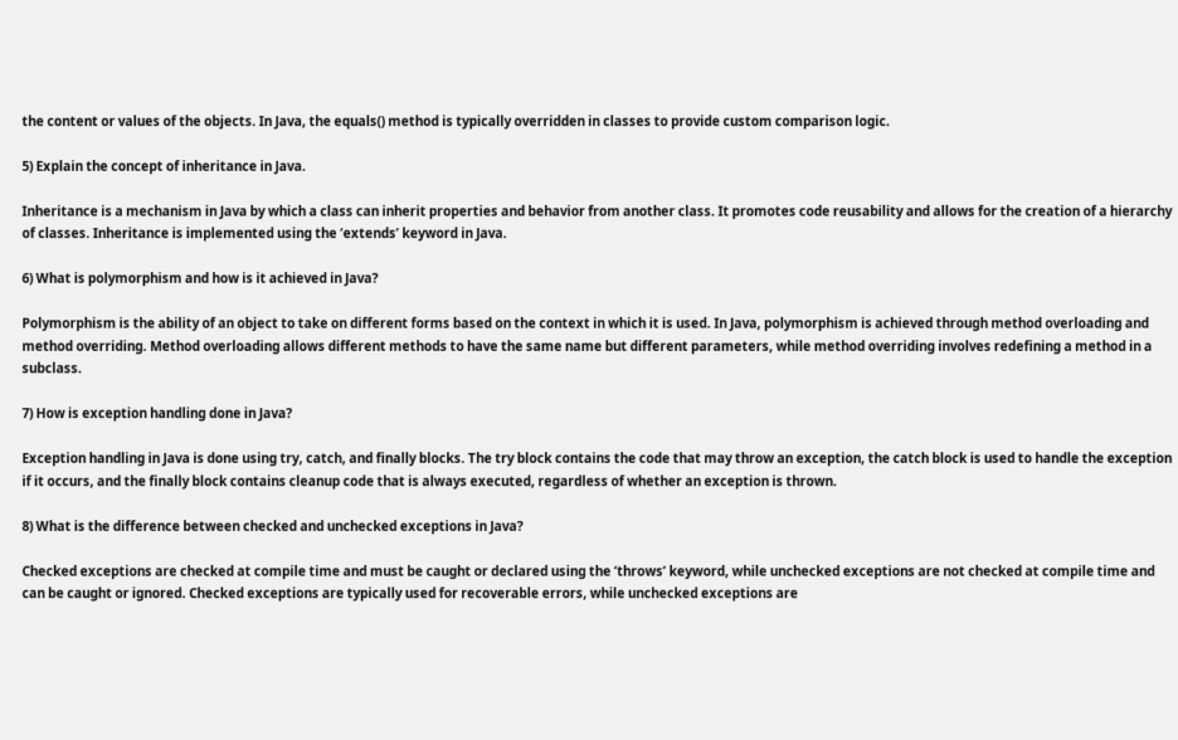the content or values of the objects. In Java, the equals() method is typically overridden in classes to provide custom comparison logic.

5) Explain the concept of inheritance in Java.

Inheritance is a mechanism in Java by which a class can inherit properties and behavior from another class. It promotes code reusability and allows for the creation of a hierarchy of classes. Inheritance is implemented using the ‘extends’ keyword in Java.

6) What is polymorphism and how is it achieved in Java?

Polymorphism is the ability of an object to take on different forms based on the context in which it is used. In Java, polymorphism is achieved through method overloading and method overriding. Method overloading allows different methods to have the same name but different parameters, while method overriding involves redefining a method in a subclass.

7) How is exception handling done in Java?

Exception handling in Java is done using try, catch, and finally blocks. The try block contains the code that may throw an exception, the catch block is used to handle the exception if it occurs, and the finally block contains cleanup code that is always executed, regardless of whether an exception is thrown.

8) What is the difference between checked and unchecked exceptions in Java?

Checked exceptions are checked at compile time and must be caught or declared using the ‘throws’ keyword, while unchecked exceptions are not checked at compile time and can be caught or ignored. Checked exceptions are typically used for recoverable errors, while unchecked exceptions are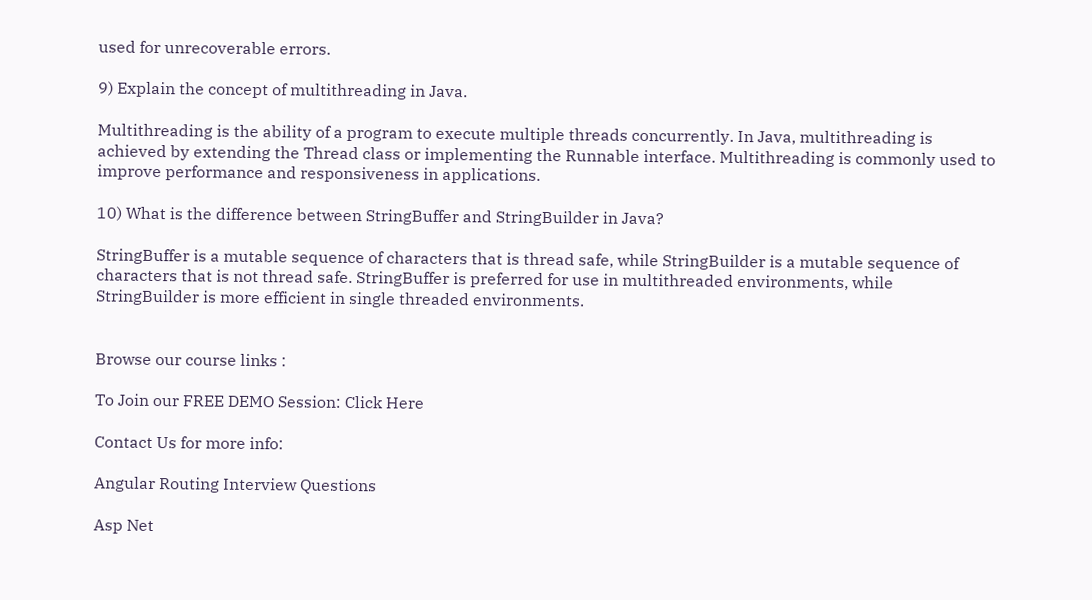used for unrecoverable errors.

9) Explain the concept of multithreading in Java.

Multithreading is the ability of a program to execute multiple threads concurrently. In Java, multithreading is achieved by extending the Thread class or implementing the Runnable interface. Multithreading is commonly used to improve performance and responsiveness in applications.

10) What is the difference between StringBuffer and StringBuilder in Java?

StringBuffer is a mutable sequence of characters that is thread safe, while StringBuilder is a mutable sequence of characters that is not thread safe. StringBuffer is preferred for use in multithreaded environments, while StringBuilder is more efficient in single threaded environments.


Browse our course links :

To Join our FREE DEMO Session: Click Here

Contact Us for more info:

Angular Routing Interview Questions

Asp Net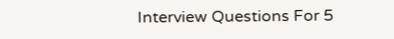Interview Questions For 5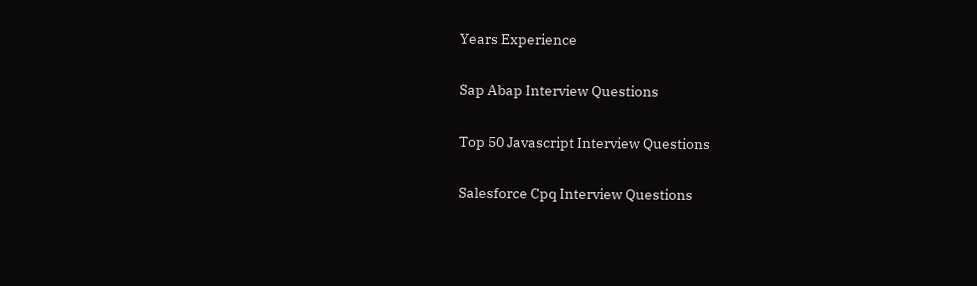Years Experience

Sap Abap Interview Questions

Top 50 Javascript Interview Questions

Salesforce Cpq Interview Questions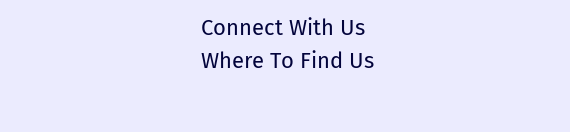Connect With Us
Where To Find Us